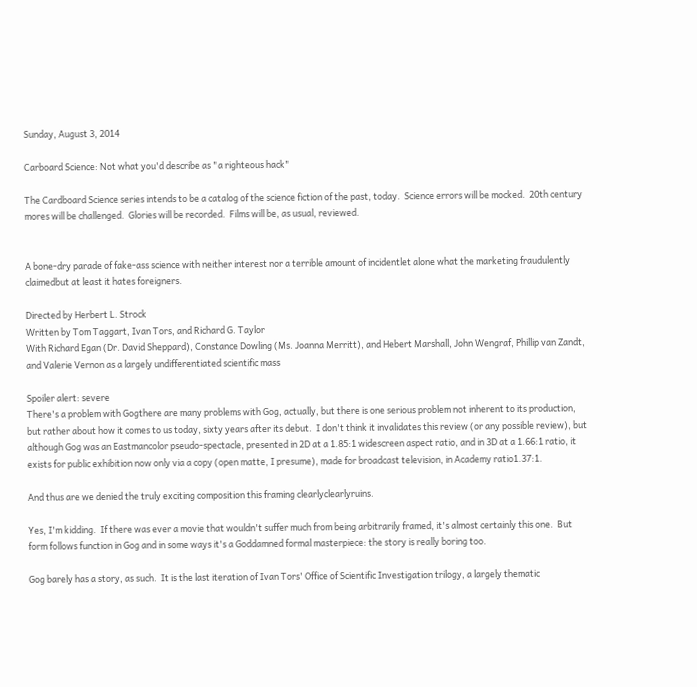Sunday, August 3, 2014

Carboard Science: Not what you'd describe as "a righteous hack"

The Cardboard Science series intends to be a catalog of the science fiction of the past, today.  Science errors will be mocked.  20th century mores will be challenged.  Glories will be recorded.  Films will be, as usual, reviewed.


A bone-dry parade of fake-ass science with neither interest nor a terrible amount of incidentlet alone what the marketing fraudulently claimedbut at least it hates foreigners.

Directed by Herbert L. Strock
Written by Tom Taggart, Ivan Tors, and Richard G. Taylor
With Richard Egan (Dr. David Sheppard), Constance Dowling (Ms. Joanna Merritt), and Hebert Marshall, John Wengraf, Phillip van Zandt, and Valerie Vernon as a largely undifferentiated scientific mass

Spoiler alert: severe
There's a problem with Gogthere are many problems with Gog, actually, but there is one serious problem not inherent to its production, but rather about how it comes to us today, sixty years after its debut.  I don't think it invalidates this review (or any possible review), but although Gog was an Eastmancolor pseudo-spectacle, presented in 2D at a 1.85:1 widescreen aspect ratio, and in 3D at a 1.66:1 ratio, it exists for public exhibition now only via a copy (open matte, I presume), made for broadcast television, in Academy ratio1.37:1.

And thus are we denied the truly exciting composition this framing clearlyclearlyruins.

Yes, I'm kidding.  If there was ever a movie that wouldn't suffer much from being arbitrarily framed, it's almost certainly this one.  But form follows function in Gog and in some ways it's a Goddamned formal masterpiece: the story is really boring too.

Gog barely has a story, as such.  It is the last iteration of Ivan Tors' Office of Scientific Investigation trilogy, a largely thematic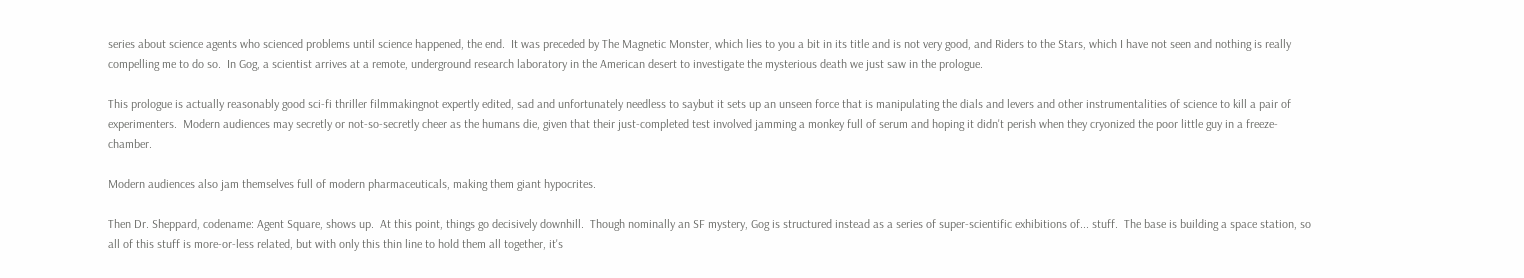series about science agents who scienced problems until science happened, the end.  It was preceded by The Magnetic Monster, which lies to you a bit in its title and is not very good, and Riders to the Stars, which I have not seen and nothing is really compelling me to do so.  In Gog, a scientist arrives at a remote, underground research laboratory in the American desert to investigate the mysterious death we just saw in the prologue.

This prologue is actually reasonably good sci-fi thriller filmmakingnot expertly edited, sad and unfortunately needless to saybut it sets up an unseen force that is manipulating the dials and levers and other instrumentalities of science to kill a pair of experimenters.  Modern audiences may secretly or not-so-secretly cheer as the humans die, given that their just-completed test involved jamming a monkey full of serum and hoping it didn't perish when they cryonized the poor little guy in a freeze-chamber.

Modern audiences also jam themselves full of modern pharmaceuticals, making them giant hypocrites.

Then Dr. Sheppard, codename: Agent Square, shows up.  At this point, things go decisively downhill.  Though nominally an SF mystery, Gog is structured instead as a series of super-scientific exhibitions of... stuff.  The base is building a space station, so all of this stuff is more-or-less related, but with only this thin line to hold them all together, it's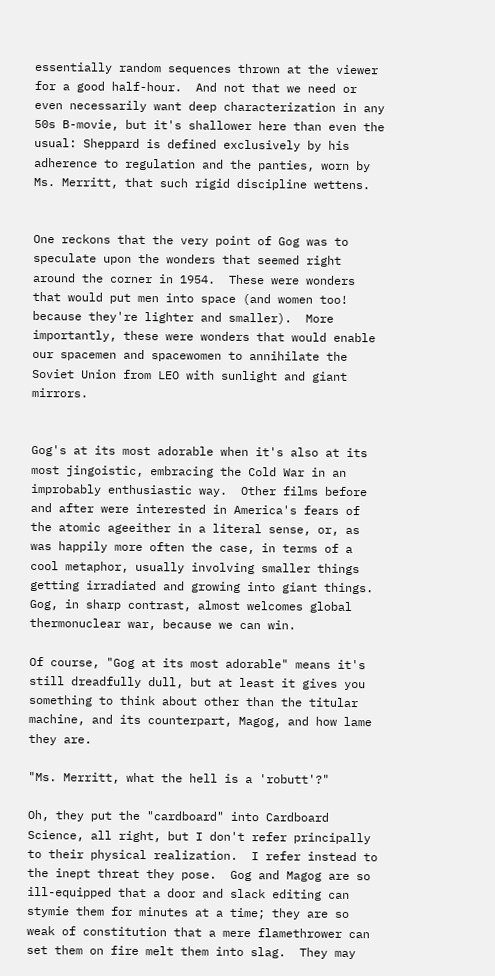essentially random sequences thrown at the viewer for a good half-hour.  And not that we need or even necessarily want deep characterization in any 50s B-movie, but it's shallower here than even the usual: Sheppard is defined exclusively by his adherence to regulation and the panties, worn by Ms. Merritt, that such rigid discipline wettens.


One reckons that the very point of Gog was to speculate upon the wonders that seemed right around the corner in 1954.  These were wonders that would put men into space (and women too! because they're lighter and smaller).  More importantly, these were wonders that would enable our spacemen and spacewomen to annihilate the Soviet Union from LEO with sunlight and giant mirrors.


Gog's at its most adorable when it's also at its most jingoistic, embracing the Cold War in an improbably enthusiastic way.  Other films before and after were interested in America's fears of the atomic ageeither in a literal sense, or, as was happily more often the case, in terms of a cool metaphor, usually involving smaller things getting irradiated and growing into giant things.  Gog, in sharp contrast, almost welcomes global thermonuclear war, because we can win.

Of course, "Gog at its most adorable" means it's still dreadfully dull, but at least it gives you something to think about other than the titular machine, and its counterpart, Magog, and how lame they are.

"Ms. Merritt, what the hell is a 'robutt'?"

Oh, they put the "cardboard" into Cardboard Science, all right, but I don't refer principally to their physical realization.  I refer instead to the inept threat they pose.  Gog and Magog are so ill-equipped that a door and slack editing can stymie them for minutes at a time; they are so weak of constitution that a mere flamethrower can set them on fire melt them into slag.  They may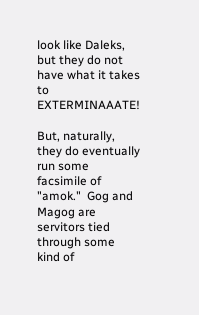look like Daleks, but they do not have what it takes to EXTERMINAAATE!

But, naturally, they do eventually run some facsimile of "amok."  Gog and Magog are servitors tied through some kind of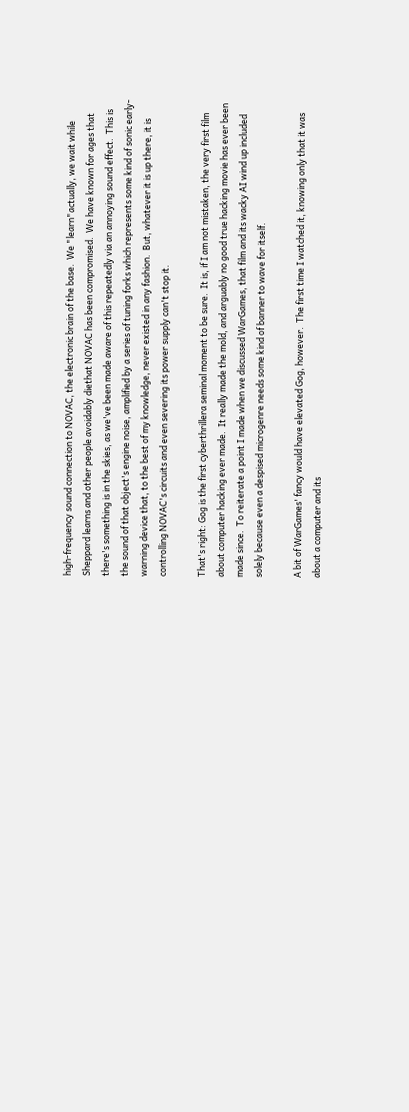high-frequency sound connection to NOVAC, the electronic brain of the base.  We "learn"actually, we wait while Sheppard learns and other people avoidably diethat NOVAC has been compromised.  We have known for ages that there's something is in the skies, as we've been made aware of this repeatedly via an annoying sound effect.  This is the sound of that object's engine noise, amplified by a series of tuning forks which represents some kind of sonic early-warning device that, to the best of my knowledge, never existed in any fashion.  But, whatever it is up there, it is controlling NOVAC's circuits and even severing its power supply can't stop it.

That's right: Gog is the first cyberthrillera seminal moment to be sure.  It is, if I am not mistaken, the very first film about computer hacking ever made.  It really made the mold, and arguably no good true hacking movie has ever been made since.  To reiterate a point I made when we discussed WarGames, that film and its wacky AI wind up included solely because even a despised microgenre needs some kind of banner to wave for itself.

A bit of WarGames' fancy would have elevated Gog, however.  The first time I watched it, knowing only that it was about a computer and its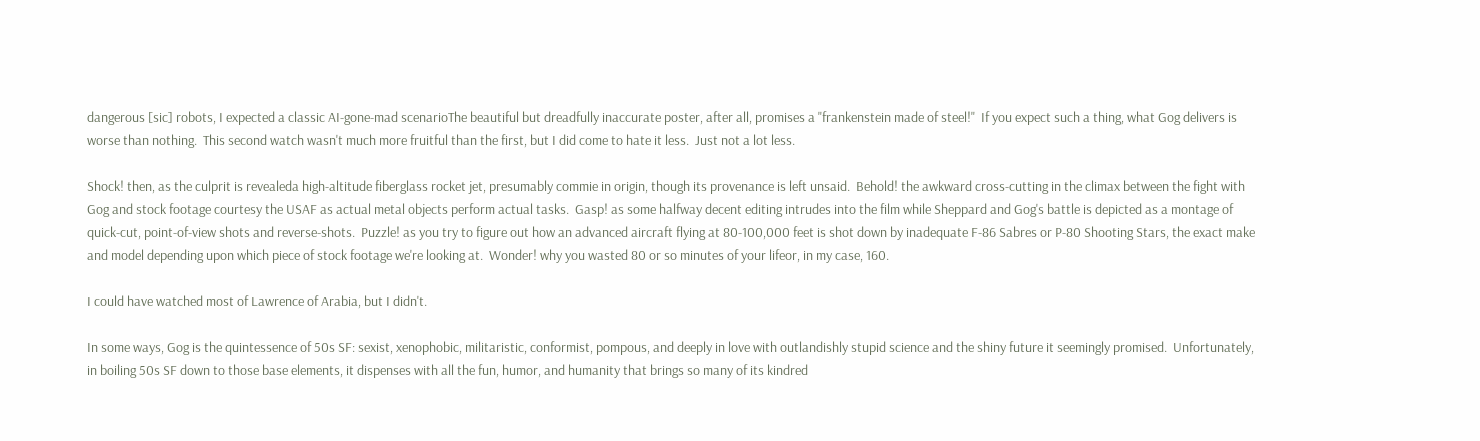dangerous [sic] robots, I expected a classic AI-gone-mad scenarioThe beautiful but dreadfully inaccurate poster, after all, promises a "frankenstein made of steel!"  If you expect such a thing, what Gog delivers is worse than nothing.  This second watch wasn't much more fruitful than the first, but I did come to hate it less.  Just not a lot less.

Shock! then, as the culprit is revealeda high-altitude fiberglass rocket jet, presumably commie in origin, though its provenance is left unsaid.  Behold! the awkward cross-cutting in the climax between the fight with Gog and stock footage courtesy the USAF as actual metal objects perform actual tasks.  Gasp! as some halfway decent editing intrudes into the film while Sheppard and Gog's battle is depicted as a montage of quick-cut, point-of-view shots and reverse-shots.  Puzzle! as you try to figure out how an advanced aircraft flying at 80-100,000 feet is shot down by inadequate F-86 Sabres or P-80 Shooting Stars, the exact make and model depending upon which piece of stock footage we're looking at.  Wonder! why you wasted 80 or so minutes of your lifeor, in my case, 160.

I could have watched most of Lawrence of Arabia, but I didn't.

In some ways, Gog is the quintessence of 50s SF: sexist, xenophobic, militaristic, conformist, pompous, and deeply in love with outlandishly stupid science and the shiny future it seemingly promised.  Unfortunately, in boiling 50s SF down to those base elements, it dispenses with all the fun, humor, and humanity that brings so many of its kindred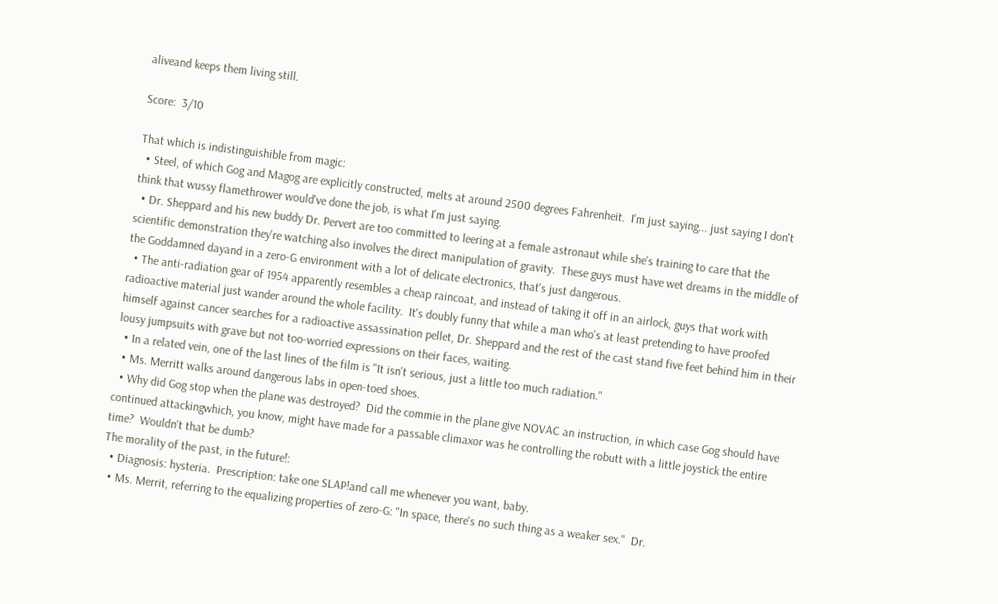aliveand keeps them living still.

Score:  3/10

That which is indistinguishible from magic:
  • Steel, of which Gog and Magog are explicitly constructed, melts at around 2500 degrees Fahrenheit.  I'm just saying... just saying I don't think that wussy flamethrower would've done the job, is what I'm just saying.
  • Dr. Sheppard and his new buddy Dr. Pervert are too committed to leering at a female astronaut while she's training to care that the scientific demonstration they're watching also involves the direct manipulation of gravity.  These guys must have wet dreams in the middle of the Goddamned dayand in a zero-G environment with a lot of delicate electronics, that's just dangerous.
  • The anti-radiation gear of 1954 apparently resembles a cheap raincoat, and instead of taking it off in an airlock, guys that work with radioactive material just wander around the whole facility.  It's doubly funny that while a man who's at least pretending to have proofed himself against cancer searches for a radioactive assassination pellet, Dr. Sheppard and the rest of the cast stand five feet behind him in their lousy jumpsuits with grave but not too-worried expressions on their faces, waiting.
  • In a related vein, one of the last lines of the film is "It isn't serious, just a little too much radiation."
  • Ms. Merritt walks around dangerous labs in open-toed shoes.
  • Why did Gog stop when the plane was destroyed?  Did the commie in the plane give NOVAC an instruction, in which case Gog should have continued attackingwhich, you know, might have made for a passable climaxor was he controlling the robutt with a little joystick the entire time?  Wouldn't that be dumb?
The morality of the past, in the future!:
  • Diagnosis: hysteria.  Prescription: take one SLAP!and call me whenever you want, baby.
  • Ms. Merrit, referring to the equalizing properties of zero-G: "In space, there's no such thing as a weaker sex."  Dr.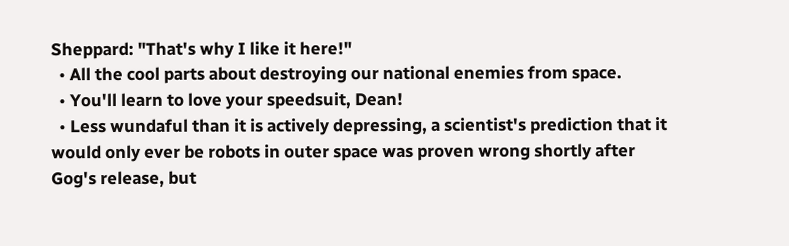Sheppard: "That's why I like it here!"
  • All the cool parts about destroying our national enemies from space.
  • You'll learn to love your speedsuit, Dean!
  • Less wundaful than it is actively depressing, a scientist's prediction that it would only ever be robots in outer space was proven wrong shortly after Gog's release, but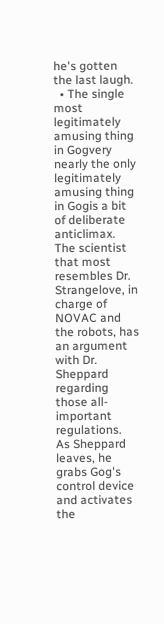he's gotten the last laugh.
  • The single most legitimately amusing thing in Gogvery nearly the only legitimately amusing thing in Gogis a bit of deliberate anticlimax.  The scientist that most resembles Dr. Strangelove, in charge of NOVAC and the robots, has an argument with Dr. Sheppard regarding those all-important regulations.  As Sheppard leaves, he grabs Gog's control device and activates the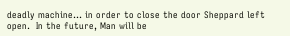deadly machine... in order to close the door Sheppard left open.  In the future, Man will be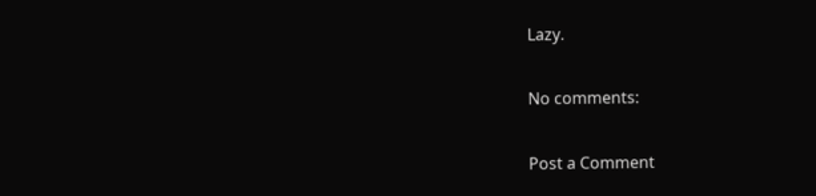Lazy.

No comments:

Post a Comment